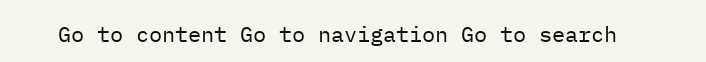Go to content Go to navigation Go to search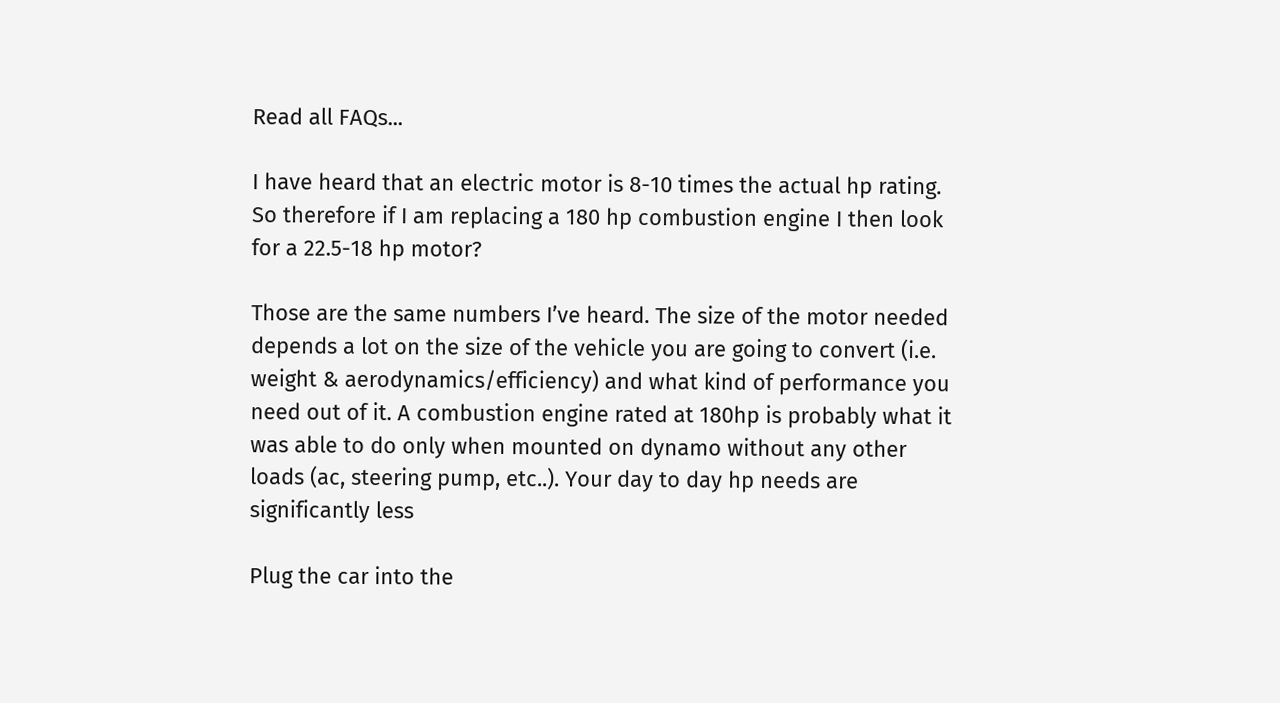Read all FAQs...

I have heard that an electric motor is 8-10 times the actual hp rating. So therefore if I am replacing a 180 hp combustion engine I then look for a 22.5-18 hp motor?

Those are the same numbers I’ve heard. The size of the motor needed depends a lot on the size of the vehicle you are going to convert (i.e. weight & aerodynamics/efficiency) and what kind of performance you need out of it. A combustion engine rated at 180hp is probably what it was able to do only when mounted on dynamo without any other loads (ac, steering pump, etc..). Your day to day hp needs are significantly less

Plug the car into the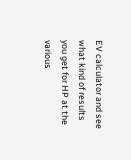EV calculator and see what kind of results you get for HP at the various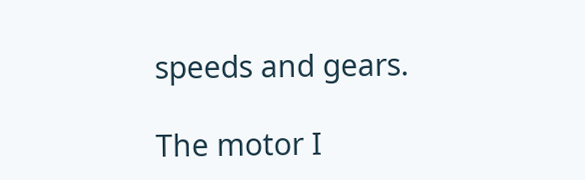speeds and gears.

The motor I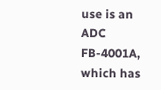use is an ADC FB-4001A, which has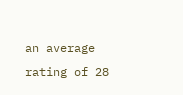an average rating of 28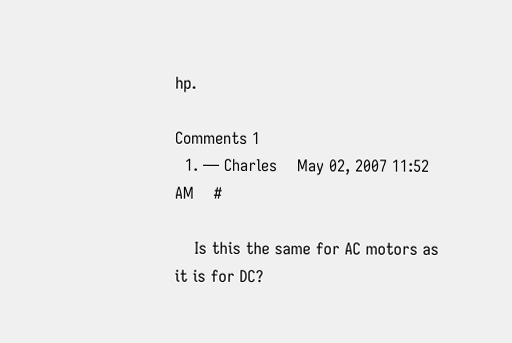hp.

Comments 1
  1. — Charles    May 02, 2007 11:52 AM    #

    Is this the same for AC motors as it is for DC?